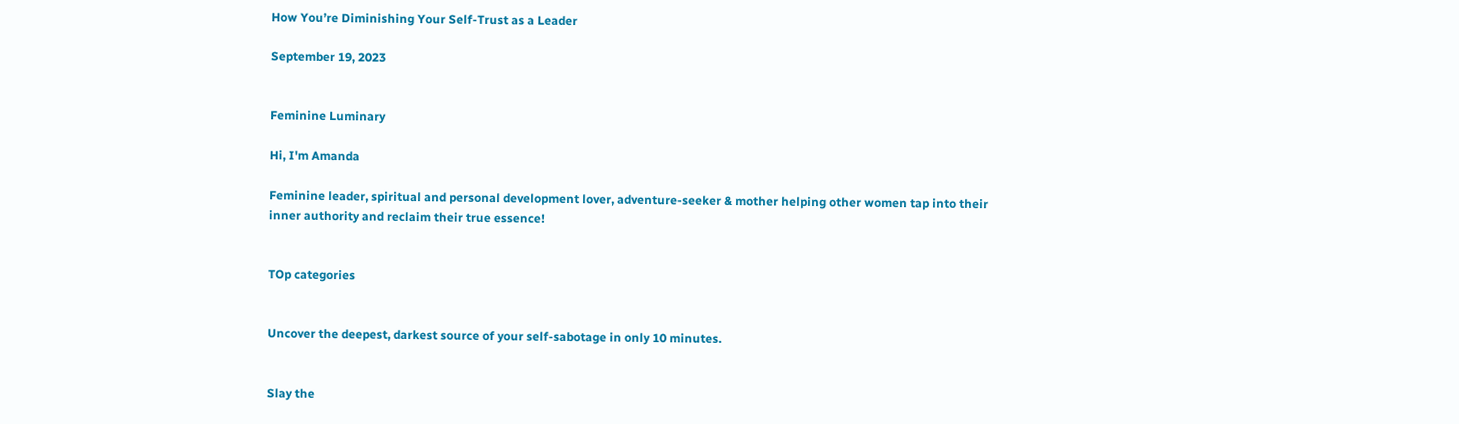How You’re Diminishing Your Self-Trust as a Leader

September 19, 2023


Feminine Luminary

Hi, I'm Amanda

Feminine leader, spiritual and personal development lover, adventure-seeker & mother helping other women tap into their inner authority and reclaim their true essence!


TOp categories


Uncover the deepest, darkest source of your self-sabotage in only 10 minutes.


Slay the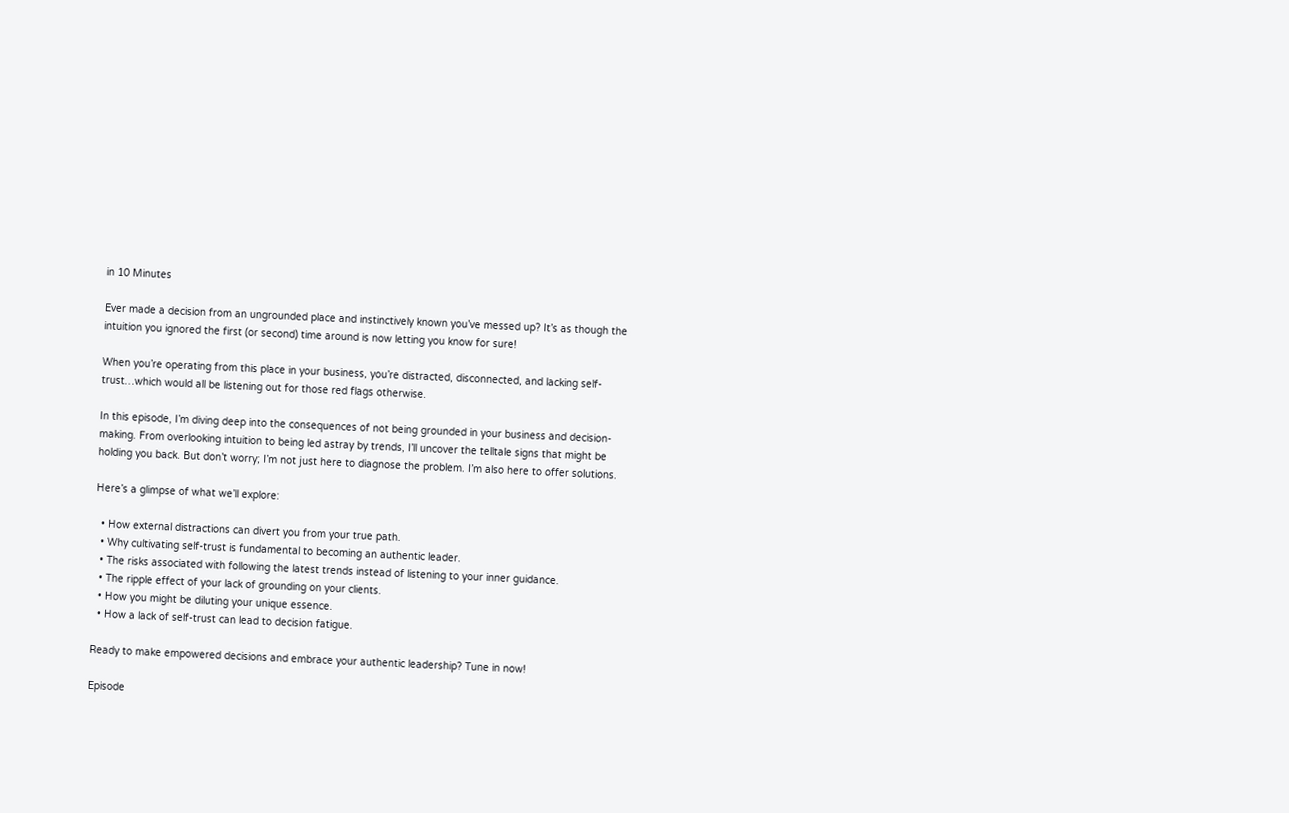in 10 Minutes

Ever made a decision from an ungrounded place and instinctively known you’ve messed up? It’s as though the intuition you ignored the first (or second) time around is now letting you know for sure!

When you’re operating from this place in your business, you’re distracted, disconnected, and lacking self-trust…which would all be listening out for those red flags otherwise.

In this episode, I’m diving deep into the consequences of not being grounded in your business and decision-making. From overlooking intuition to being led astray by trends, I’ll uncover the telltale signs that might be holding you back. But don’t worry; I’m not just here to diagnose the problem. I’m also here to offer solutions.

Here’s a glimpse of what we’ll explore:

  • How external distractions can divert you from your true path.
  • Why cultivating self-trust is fundamental to becoming an authentic leader.
  • The risks associated with following the latest trends instead of listening to your inner guidance.
  • The ripple effect of your lack of grounding on your clients.
  • How you might be diluting your unique essence.
  • How a lack of self-trust can lead to decision fatigue.

Ready to make empowered decisions and embrace your authentic leadership? Tune in now!

Episode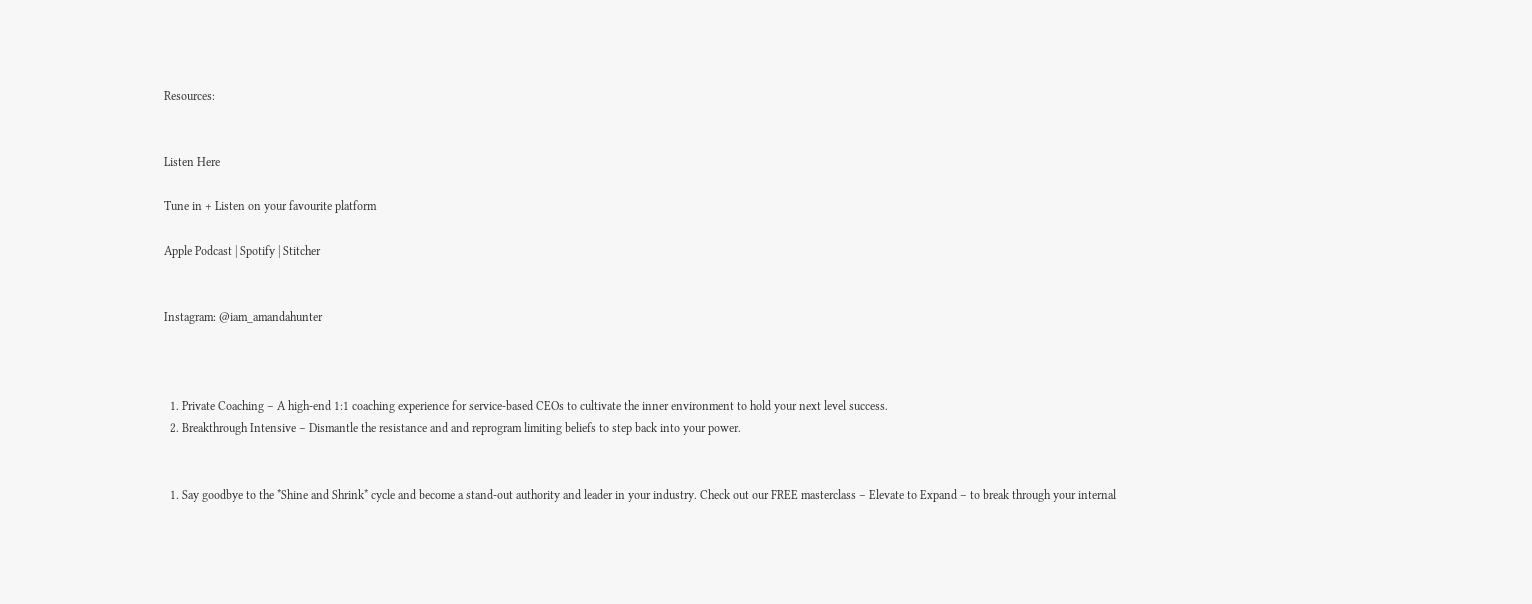Resources:


Listen Here

Tune in + Listen on your favourite platform

Apple Podcast | Spotify | Stitcher


Instagram: @iam_amandahunter



  1. Private Coaching – A high-end 1:1 coaching experience for service-based CEOs to cultivate the inner environment to hold your next level success.
  2. Breakthrough Intensive – Dismantle the resistance and and reprogram limiting beliefs to step back into your power.


  1. Say goodbye to the *Shine and Shrink* cycle and become a stand-out authority and leader in your industry. Check out our FREE masterclass – Elevate to Expand – to break through your internal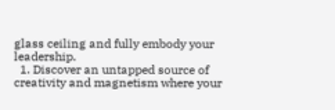glass ceiling and fully embody your leadership.
  1. Discover an untapped source of creativity and magnetism where your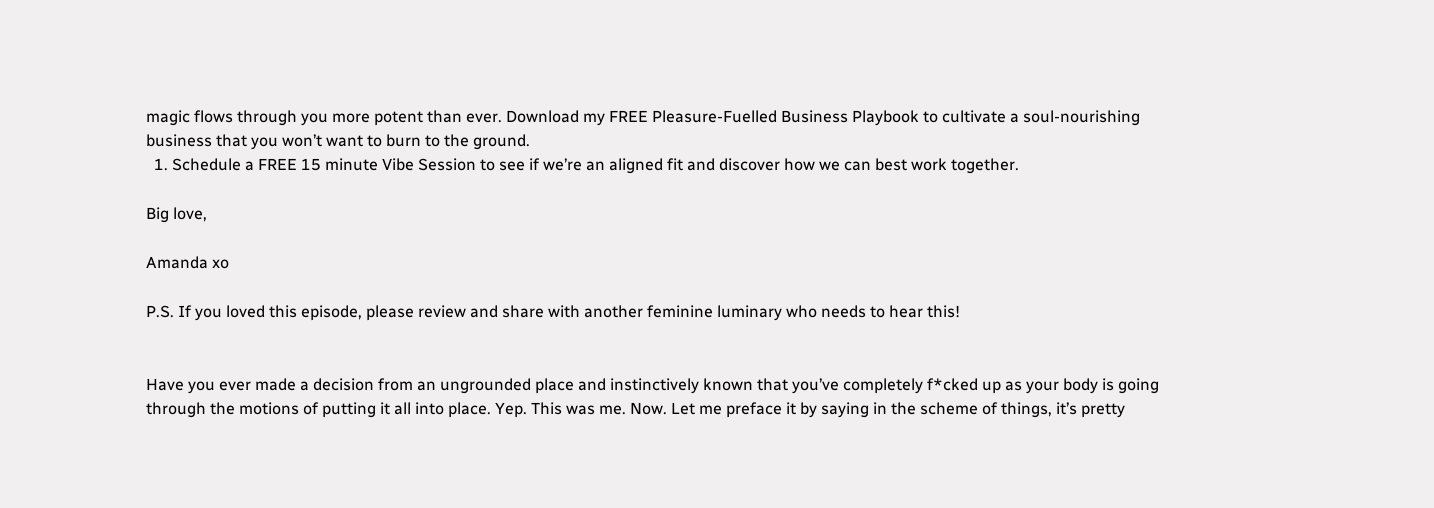magic flows through you more potent than ever. Download my FREE Pleasure-Fuelled Business Playbook to cultivate a soul-nourishing business that you won’t want to burn to the ground.
  1. Schedule a FREE 15 minute Vibe Session to see if we’re an aligned fit and discover how we can best work together.

Big love,

Amanda xo

P.S. If you loved this episode, please review and share with another feminine luminary who needs to hear this!


Have you ever made a decision from an ungrounded place and instinctively known that you’ve completely f*cked up as your body is going through the motions of putting it all into place. Yep. This was me. Now. Let me preface it by saying in the scheme of things, it’s pretty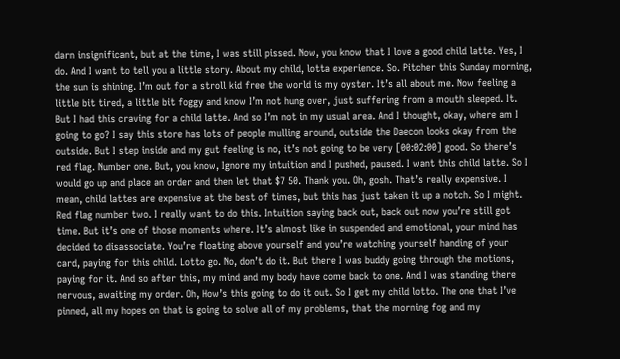darn insignificant, but at the time, I was still pissed. Now, you know that I love a good child latte. Yes, I do. And I want to tell you a little story. About my child, lotta experience. So. Pitcher this Sunday morning, the sun is shining. I’m out for a stroll kid free the world is my oyster. It’s all about me. Now feeling a little bit tired, a little bit foggy and know I’m not hung over, just suffering from a mouth sleeped. It. But I had this craving for a child latte. And so I’m not in my usual area. And I thought, okay, where am I going to go? I say this store has lots of people mulling around, outside the Daecon looks okay from the outside. But I step inside and my gut feeling is no, it’s not going to be very [00:02:00] good. So there’s red flag. Number one. But, you know, Ignore my intuition and I pushed, paused. I want this child latte. So I would go up and place an order and then let that $7 50. Thank you. Oh, gosh. That’s really expensive. I mean, child lattes are expensive at the best of times, but this has just taken it up a notch. So I might. Red flag number two. I really want to do this. Intuition saying back out, back out now you’re still got time. But it’s one of those moments where. It’s almost like in suspended and emotional, your mind has decided to disassociate. You’re floating above yourself and you’re watching yourself handing of your card, paying for this child. Lotto go. No, don’t do it. But there I was buddy going through the motions, paying for it. And so after this, my mind and my body have come back to one. And I was standing there nervous, awaiting my order. Oh, How’s this going to do it out. So I get my child lotto. The one that I’ve pinned, all my hopes on that is going to solve all of my problems, that the morning fog and my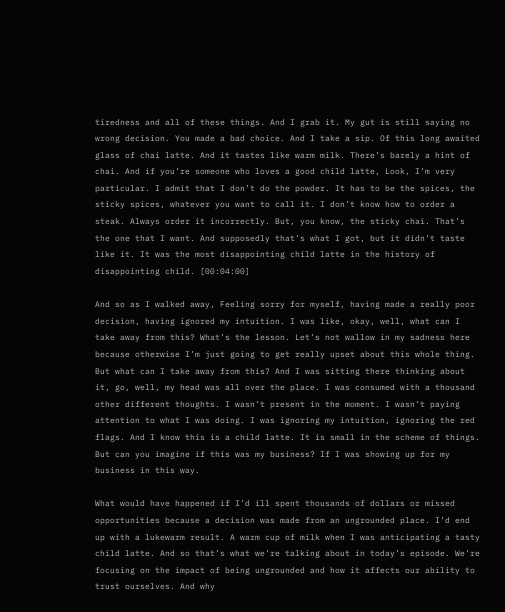tiredness and all of these things. And I grab it. My gut is still saying no wrong decision. You made a bad choice. And I take a sip. Of this long awaited glass of chai latte. And it tastes like warm milk. There’s barely a hint of chai. And if you’re someone who loves a good child latte, Look, I’m very particular. I admit that I don’t do the powder. It has to be the spices, the sticky spices, whatever you want to call it. I don’t know how to order a steak. Always order it incorrectly. But, you know, the sticky chai. That’s the one that I want. And supposedly that’s what I got, but it didn’t taste like it. It was the most disappointing child latte in the history of disappointing child. [00:04:00]

And so as I walked away, Feeling sorry for myself, having made a really poor decision, having ignored my intuition. I was like, okay, well, what can I take away from this? What’s the lesson. Let’s not wallow in my sadness here because otherwise I’m just going to get really upset about this whole thing. But what can I take away from this? And I was sitting there thinking about it, go, well, my head was all over the place. I was consumed with a thousand other different thoughts. I wasn’t present in the moment. I wasn’t paying attention to what I was doing. I was ignoring my intuition, ignoring the red flags. And I know this is a child latte. It is small in the scheme of things. But can you imagine if this was my business? If I was showing up for my business in this way.

What would have happened if I’d ill spent thousands of dollars or missed opportunities because a decision was made from an ungrounded place. I’d end up with a lukewarm result. A warm cup of milk when I was anticipating a tasty child latte. And so that’s what we’re talking about in today’s episode. We’re focusing on the impact of being ungrounded and how it affects our ability to trust ourselves. And why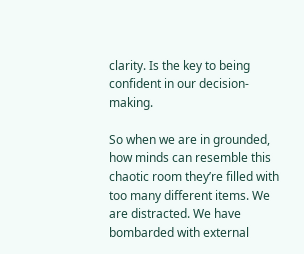clarity. Is the key to being confident in our decision-making.

So when we are in grounded, how minds can resemble this chaotic room they’re filled with too many different items. We are distracted. We have bombarded with external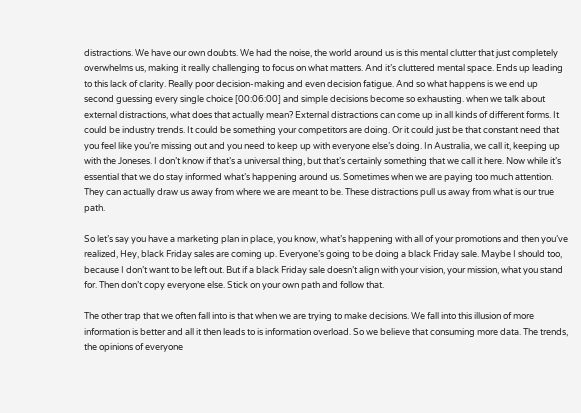distractions. We have our own doubts. We had the noise, the world around us is this mental clutter that just completely overwhelms us, making it really challenging to focus on what matters. And it’s cluttered mental space. Ends up leading to this lack of clarity. Really poor decision-making and even decision fatigue. And so what happens is we end up second guessing every single choice [00:06:00] and simple decisions become so exhausting. when we talk about external distractions, what does that actually mean? External distractions can come up in all kinds of different forms. It could be industry trends. It could be something your competitors are doing. Or it could just be that constant need that you feel like you’re missing out and you need to keep up with everyone else’s doing. In Australia, we call it, keeping up with the Joneses. I don’t know if that’s a universal thing, but that’s certainly something that we call it here. Now while it’s essential that we do stay informed what’s happening around us. Sometimes when we are paying too much attention. They can actually draw us away from where we are meant to be. These distractions pull us away from what is our true path.

So let’s say you have a marketing plan in place, you know, what’s happening with all of your promotions and then you’ve realized, Hey, black Friday sales are coming up. Everyone’s going to be doing a black Friday sale. Maybe I should too, because I don’t want to be left out. But if a black Friday sale doesn’t align with your vision, your mission, what you stand for. Then don’t copy everyone else. Stick on your own path and follow that.

The other trap that we often fall into is that when we are trying to make decisions. We fall into this illusion of more information is better and all it then leads to is information overload. So we believe that consuming more data. The trends, the opinions of everyone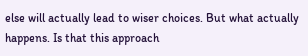else will actually lead to wiser choices. But what actually happens. Is that this approach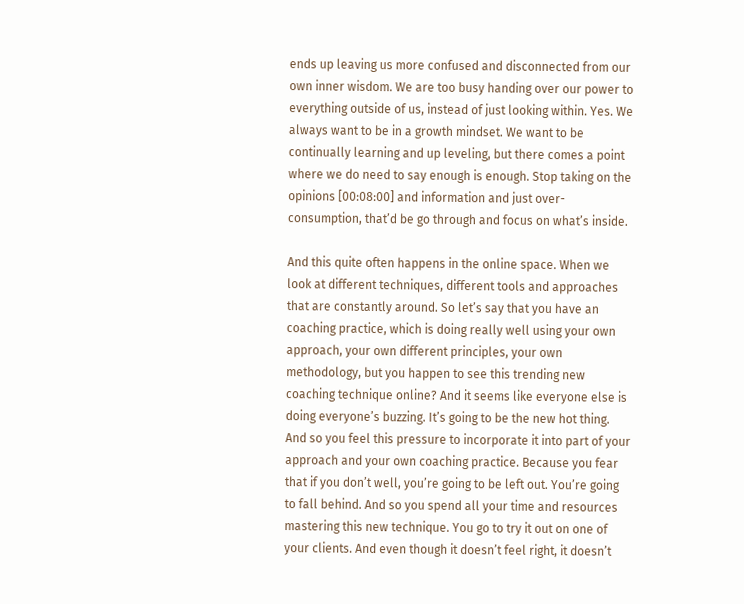ends up leaving us more confused and disconnected from our own inner wisdom. We are too busy handing over our power to everything outside of us, instead of just looking within. Yes. We always want to be in a growth mindset. We want to be continually learning and up leveling, but there comes a point where we do need to say enough is enough. Stop taking on the opinions [00:08:00] and information and just over-consumption, that’d be go through and focus on what’s inside.

And this quite often happens in the online space. When we look at different techniques, different tools and approaches that are constantly around. So let’s say that you have an coaching practice, which is doing really well using your own approach, your own different principles, your own methodology, but you happen to see this trending new coaching technique online? And it seems like everyone else is doing everyone’s buzzing. It’s going to be the new hot thing. And so you feel this pressure to incorporate it into part of your approach and your own coaching practice. Because you fear that if you don’t well, you’re going to be left out. You’re going to fall behind. And so you spend all your time and resources mastering this new technique. You go to try it out on one of your clients. And even though it doesn’t feel right, it doesn’t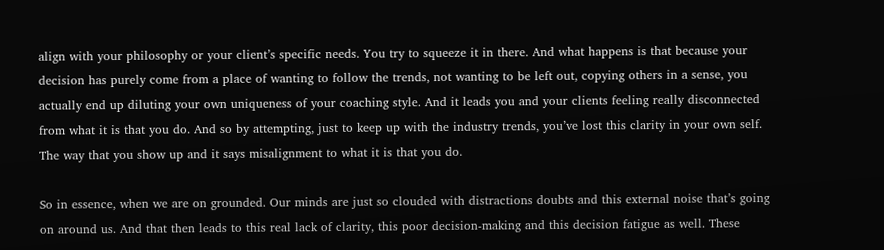align with your philosophy or your client’s specific needs. You try to squeeze it in there. And what happens is that because your decision has purely come from a place of wanting to follow the trends, not wanting to be left out, copying others in a sense, you actually end up diluting your own uniqueness of your coaching style. And it leads you and your clients feeling really disconnected from what it is that you do. And so by attempting, just to keep up with the industry trends, you’ve lost this clarity in your own self. The way that you show up and it says misalignment to what it is that you do.

So in essence, when we are on grounded. Our minds are just so clouded with distractions doubts and this external noise that’s going on around us. And that then leads to this real lack of clarity, this poor decision-making and this decision fatigue as well. These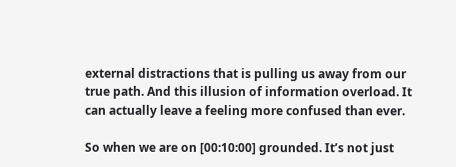external distractions that is pulling us away from our true path. And this illusion of information overload. It can actually leave a feeling more confused than ever.

So when we are on [00:10:00] grounded. It’s not just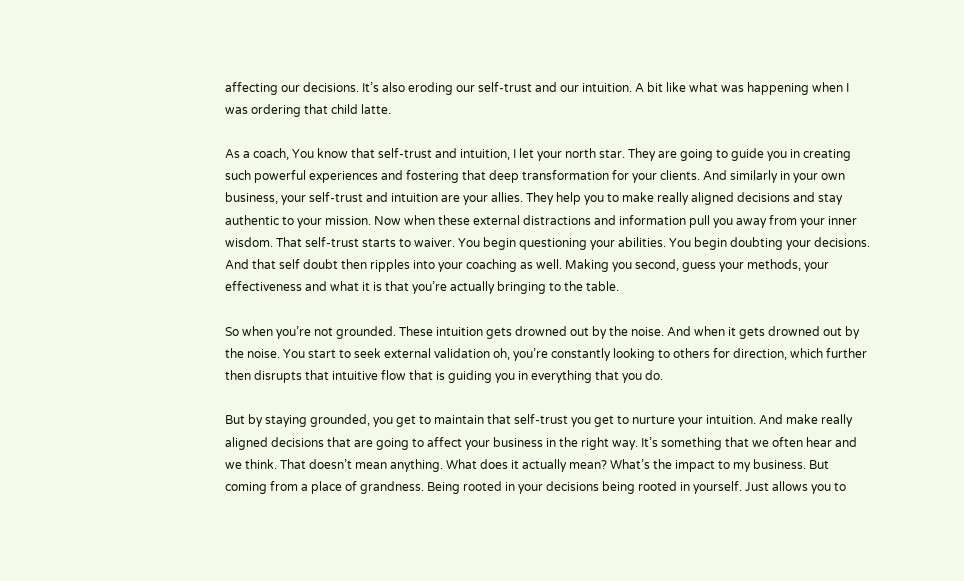affecting our decisions. It’s also eroding our self-trust and our intuition. A bit like what was happening when I was ordering that child latte.

As a coach, You know that self-trust and intuition, I let your north star. They are going to guide you in creating such powerful experiences and fostering that deep transformation for your clients. And similarly in your own business, your self-trust and intuition are your allies. They help you to make really aligned decisions and stay authentic to your mission. Now when these external distractions and information pull you away from your inner wisdom. That self-trust starts to waiver. You begin questioning your abilities. You begin doubting your decisions. And that self doubt then ripples into your coaching as well. Making you second, guess your methods, your effectiveness and what it is that you’re actually bringing to the table.

So when you’re not grounded. These intuition gets drowned out by the noise. And when it gets drowned out by the noise. You start to seek external validation oh, you’re constantly looking to others for direction, which further then disrupts that intuitive flow that is guiding you in everything that you do.

But by staying grounded, you get to maintain that self-trust you get to nurture your intuition. And make really aligned decisions that are going to affect your business in the right way. It’s something that we often hear and we think. That doesn’t mean anything. What does it actually mean? What’s the impact to my business. But coming from a place of grandness. Being rooted in your decisions being rooted in yourself. Just allows you to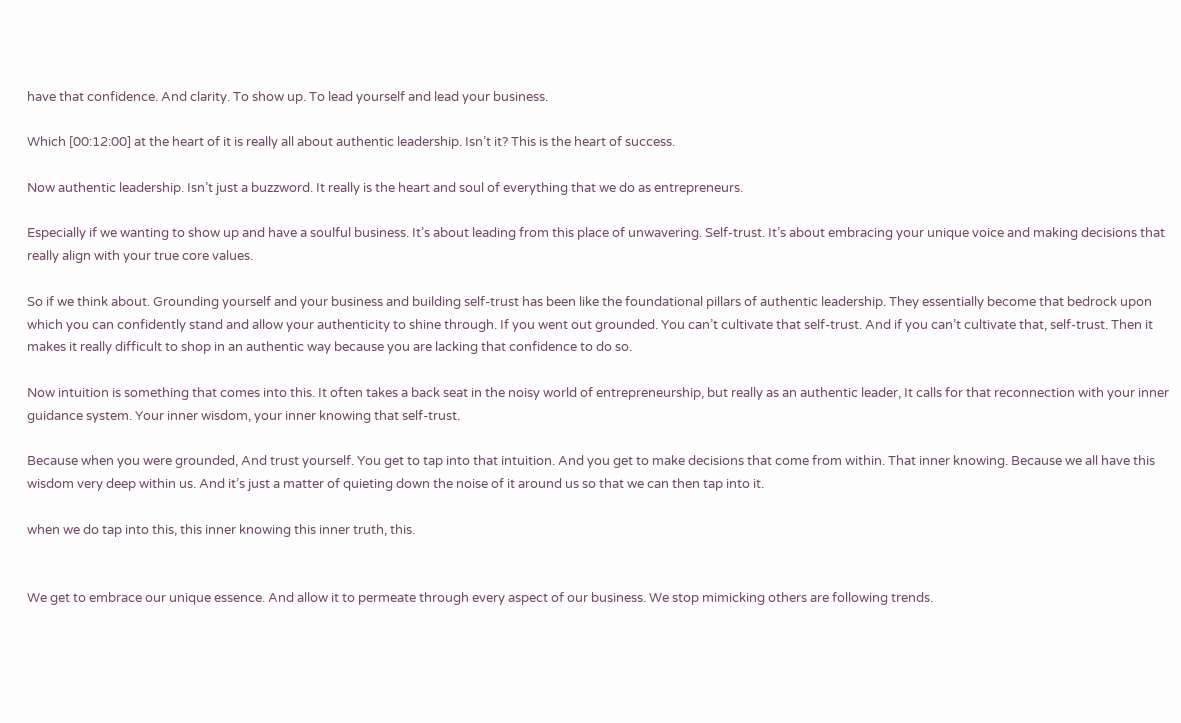have that confidence. And clarity. To show up. To lead yourself and lead your business.

Which [00:12:00] at the heart of it is really all about authentic leadership. Isn’t it? This is the heart of success.

Now authentic leadership. Isn’t just a buzzword. It really is the heart and soul of everything that we do as entrepreneurs.

Especially if we wanting to show up and have a soulful business. It’s about leading from this place of unwavering. Self-trust. It’s about embracing your unique voice and making decisions that really align with your true core values.

So if we think about. Grounding yourself and your business and building self-trust has been like the foundational pillars of authentic leadership. They essentially become that bedrock upon which you can confidently stand and allow your authenticity to shine through. If you went out grounded. You can’t cultivate that self-trust. And if you can’t cultivate that, self-trust. Then it makes it really difficult to shop in an authentic way because you are lacking that confidence to do so.

Now intuition is something that comes into this. It often takes a back seat in the noisy world of entrepreneurship, but really as an authentic leader, It calls for that reconnection with your inner guidance system. Your inner wisdom, your inner knowing that self-trust.

Because when you were grounded, And trust yourself. You get to tap into that intuition. And you get to make decisions that come from within. That inner knowing. Because we all have this wisdom very deep within us. And it’s just a matter of quieting down the noise of it around us so that we can then tap into it.

when we do tap into this, this inner knowing this inner truth, this.


We get to embrace our unique essence. And allow it to permeate through every aspect of our business. We stop mimicking others are following trends.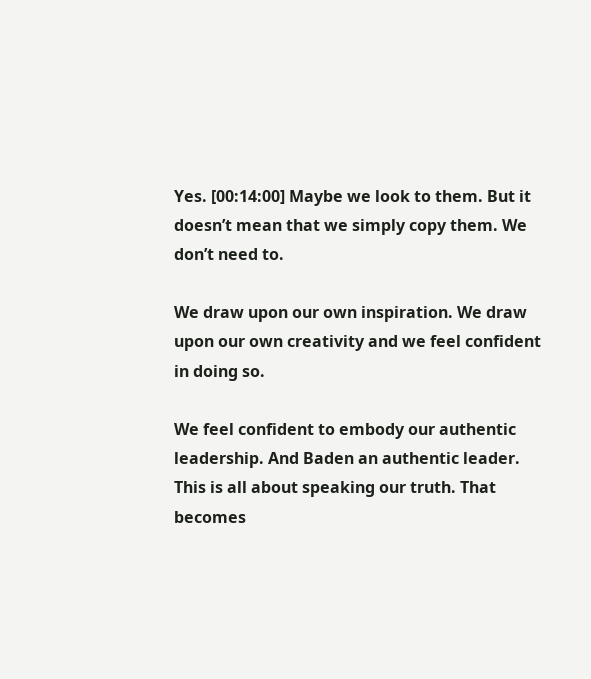Yes. [00:14:00] Maybe we look to them. But it doesn’t mean that we simply copy them. We don’t need to.

We draw upon our own inspiration. We draw upon our own creativity and we feel confident in doing so.

We feel confident to embody our authentic leadership. And Baden an authentic leader. This is all about speaking our truth. That becomes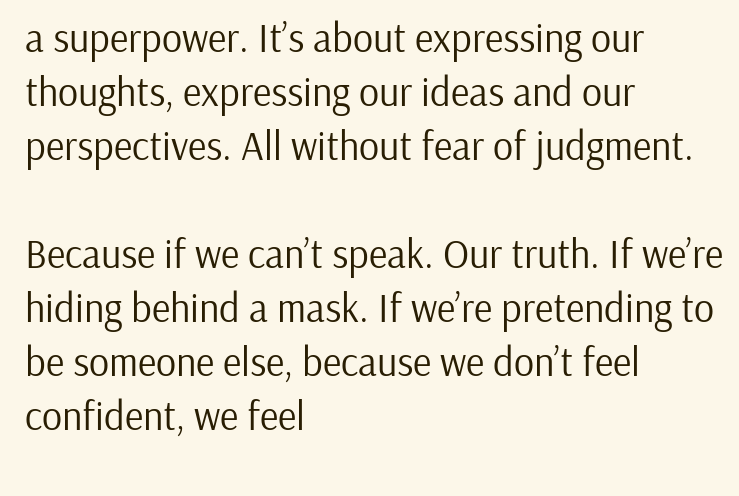a superpower. It’s about expressing our thoughts, expressing our ideas and our perspectives. All without fear of judgment.

Because if we can’t speak. Our truth. If we’re hiding behind a mask. If we’re pretending to be someone else, because we don’t feel confident, we feel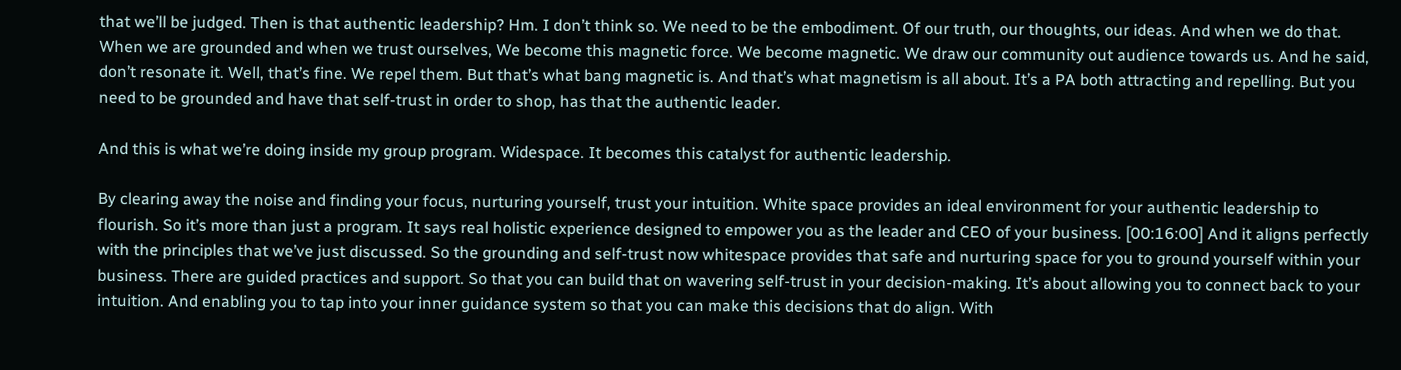that we’ll be judged. Then is that authentic leadership? Hm. I don’t think so. We need to be the embodiment. Of our truth, our thoughts, our ideas. And when we do that. When we are grounded and when we trust ourselves, We become this magnetic force. We become magnetic. We draw our community out audience towards us. And he said, don’t resonate it. Well, that’s fine. We repel them. But that’s what bang magnetic is. And that’s what magnetism is all about. It’s a PA both attracting and repelling. But you need to be grounded and have that self-trust in order to shop, has that the authentic leader.

And this is what we’re doing inside my group program. Widespace. It becomes this catalyst for authentic leadership.

By clearing away the noise and finding your focus, nurturing yourself, trust your intuition. White space provides an ideal environment for your authentic leadership to flourish. So it’s more than just a program. It says real holistic experience designed to empower you as the leader and CEO of your business. [00:16:00] And it aligns perfectly with the principles that we’ve just discussed. So the grounding and self-trust now whitespace provides that safe and nurturing space for you to ground yourself within your business. There are guided practices and support. So that you can build that on wavering self-trust in your decision-making. It’s about allowing you to connect back to your intuition. And enabling you to tap into your inner guidance system so that you can make this decisions that do align. With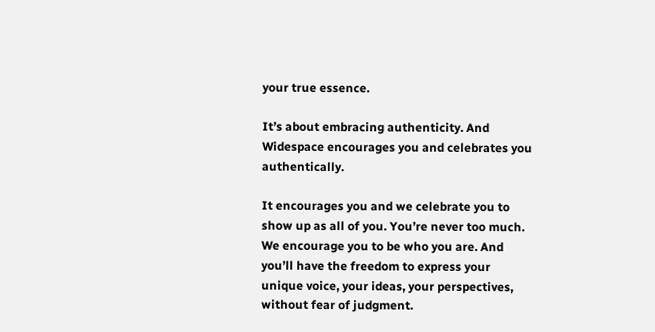your true essence.

It’s about embracing authenticity. And Widespace encourages you and celebrates you authentically.

It encourages you and we celebrate you to show up as all of you. You’re never too much. We encourage you to be who you are. And you’ll have the freedom to express your unique voice, your ideas, your perspectives, without fear of judgment.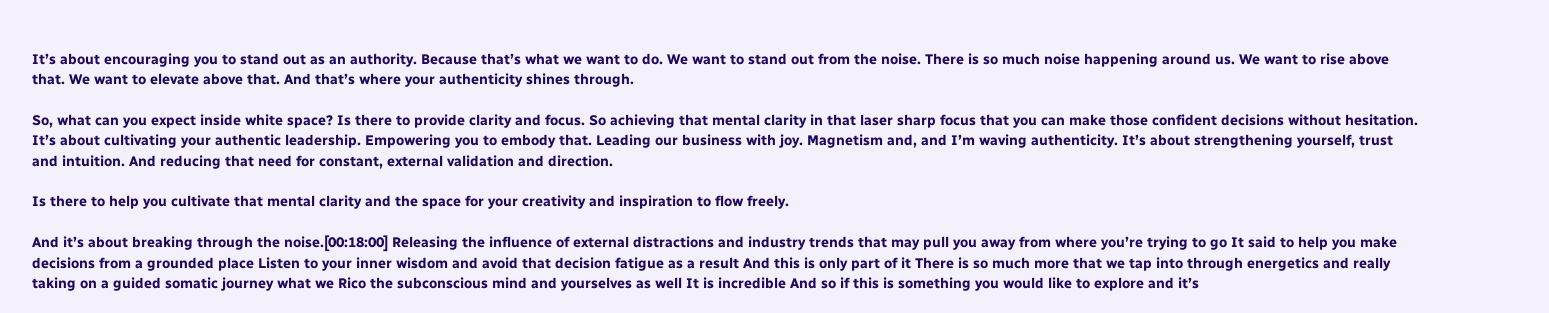It’s about encouraging you to stand out as an authority. Because that’s what we want to do. We want to stand out from the noise. There is so much noise happening around us. We want to rise above that. We want to elevate above that. And that’s where your authenticity shines through.

So, what can you expect inside white space? Is there to provide clarity and focus. So achieving that mental clarity in that laser sharp focus that you can make those confident decisions without hesitation. It’s about cultivating your authentic leadership. Empowering you to embody that. Leading our business with joy. Magnetism and, and I’m waving authenticity. It’s about strengthening yourself, trust and intuition. And reducing that need for constant, external validation and direction.

Is there to help you cultivate that mental clarity and the space for your creativity and inspiration to flow freely.

And it’s about breaking through the noise.[00:18:00] Releasing the influence of external distractions and industry trends that may pull you away from where you’re trying to go It said to help you make decisions from a grounded place Listen to your inner wisdom and avoid that decision fatigue as a result And this is only part of it There is so much more that we tap into through energetics and really taking on a guided somatic journey what we Rico the subconscious mind and yourselves as well It is incredible And so if this is something you would like to explore and it’s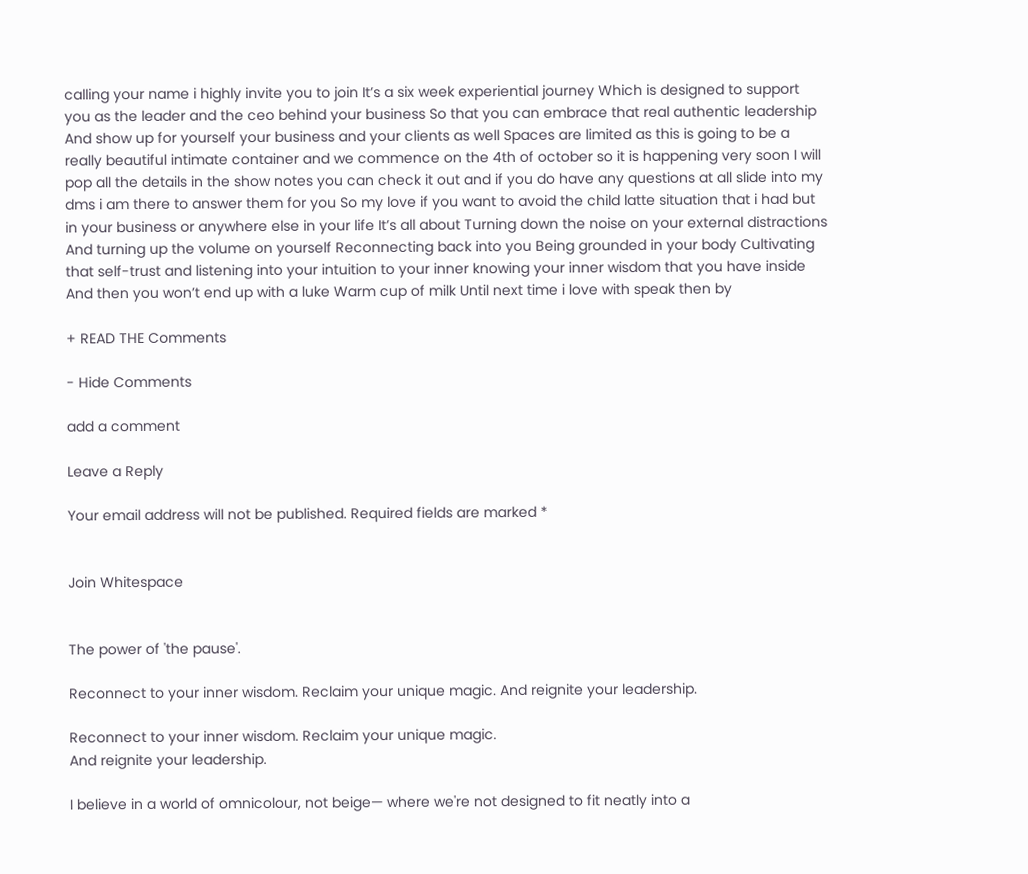calling your name i highly invite you to join It’s a six week experiential journey Which is designed to support you as the leader and the ceo behind your business So that you can embrace that real authentic leadership And show up for yourself your business and your clients as well Spaces are limited as this is going to be a really beautiful intimate container and we commence on the 4th of october so it is happening very soon I will pop all the details in the show notes you can check it out and if you do have any questions at all slide into my dms i am there to answer them for you So my love if you want to avoid the child latte situation that i had but in your business or anywhere else in your life It’s all about Turning down the noise on your external distractions And turning up the volume on yourself Reconnecting back into you Being grounded in your body Cultivating that self-trust and listening into your intuition to your inner knowing your inner wisdom that you have inside And then you won’t end up with a luke Warm cup of milk Until next time i love with speak then by

+ READ THE Comments

- Hide Comments

add a comment

Leave a Reply

Your email address will not be published. Required fields are marked *


Join Whitespace


The power of 'the pause'.

Reconnect to your inner wisdom. Reclaim your unique magic. And reignite your leadership.

Reconnect to your inner wisdom. Reclaim your unique magic.
And reignite your leadership.

I believe in a world of omnicolour, not beige— where we're not designed to fit neatly into a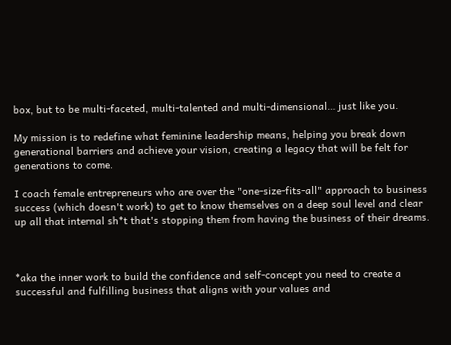box, but to be multi-faceted, multi-talented and multi-dimensional… just like you.

My mission is to redefine what feminine leadership means, helping you break down generational barriers and achieve your vision, creating a legacy that will be felt for generations to come.

I coach female entrepreneurs who are over the "one-size-fits-all" approach to business success (which doesn't work) to get to know themselves on a deep soul level and clear up all that internal sh*t that's stopping them from having the business of their dreams.



*aka the inner work to build the confidence and self-concept you need to create a successful and fulfilling business that aligns with your values and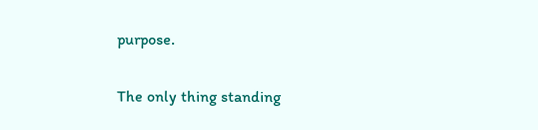purpose.

The only thing standing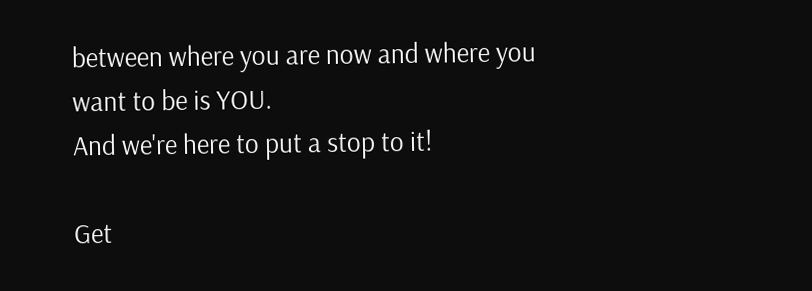between where you are now and where you want to be is YOU.
And we're here to put a stop to it!

Get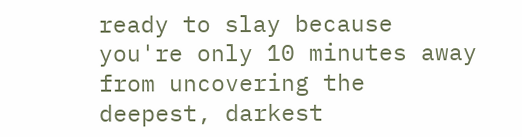ready to slay because you're only 10 minutes away from uncovering the deepest, darkest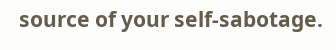source of your self-sabotage.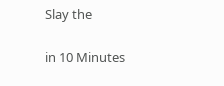Slay the

in 10 Minutes